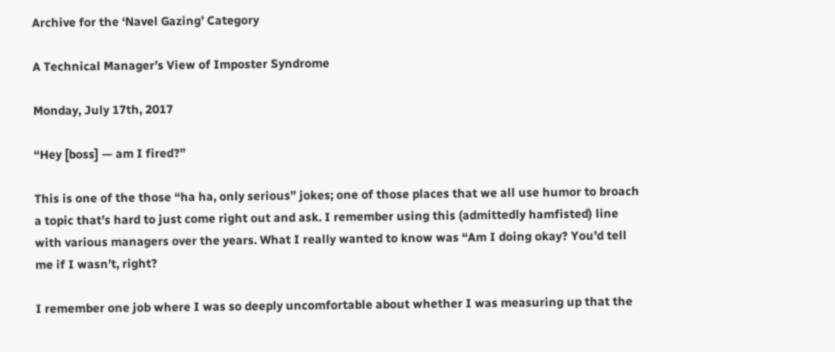Archive for the ‘Navel Gazing’ Category

A Technical Manager’s View of Imposter Syndrome

Monday, July 17th, 2017

“Hey [boss] — am I fired?”

This is one of the those “ha ha, only serious” jokes; one of those places that we all use humor to broach a topic that’s hard to just come right out and ask. I remember using this (admittedly hamfisted) line with various managers over the years. What I really wanted to know was “Am I doing okay? You’d tell me if I wasn’t, right?

I remember one job where I was so deeply uncomfortable about whether I was measuring up that the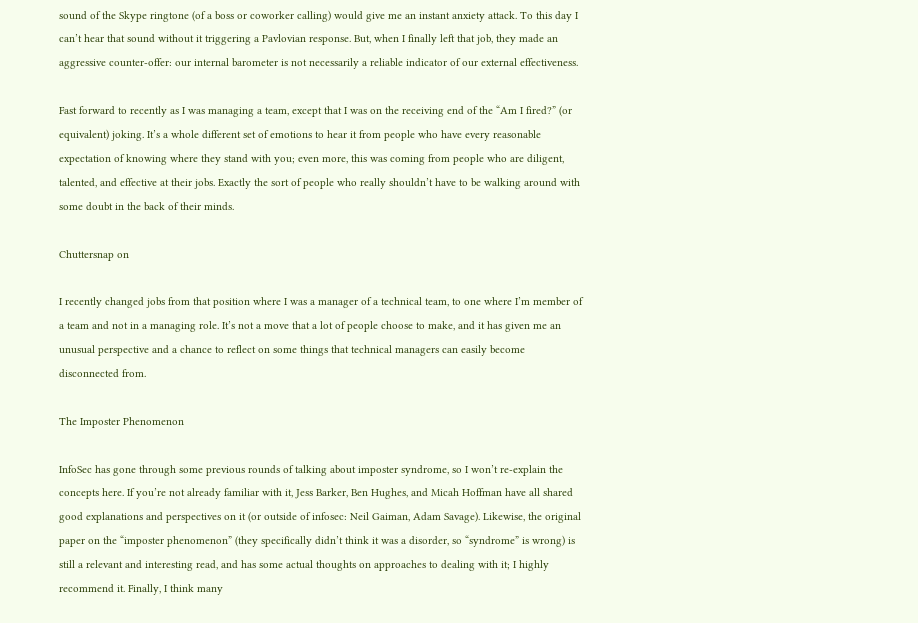sound of the Skype ringtone (of a boss or coworker calling) would give me an instant anxiety attack. To this day I can’t hear that sound without it triggering a Pavlovian response. But, when I finally left that job, they made an aggressive counter-offer: our internal barometer is not necessarily a reliable indicator of our external effectiveness.

Fast forward to recently as I was managing a team, except that I was on the receiving end of the “Am I fired?” (or equivalent) joking. It’s a whole different set of emotions to hear it from people who have every reasonable expectation of knowing where they stand with you; even more, this was coming from people who are diligent, talented, and effective at their jobs. Exactly the sort of people who really shouldn’t have to be walking around with some doubt in the back of their minds.

Chuttersnap on

I recently changed jobs from that position where I was a manager of a technical team, to one where I’m member of a team and not in a managing role. It’s not a move that a lot of people choose to make, and it has given me an unusual perspective and a chance to reflect on some things that technical managers can easily become disconnected from.

The Imposter Phenomenon

InfoSec has gone through some previous rounds of talking about imposter syndrome, so I won’t re-explain the concepts here. If you’re not already familiar with it, Jess Barker, Ben Hughes, and Micah Hoffman have all shared good explanations and perspectives on it (or outside of infosec: Neil Gaiman, Adam Savage). Likewise, the original paper on the “imposter phenomenon” (they specifically didn’t think it was a disorder, so “syndrome” is wrong) is still a relevant and interesting read, and has some actual thoughts on approaches to dealing with it; I highly recommend it. Finally, I think many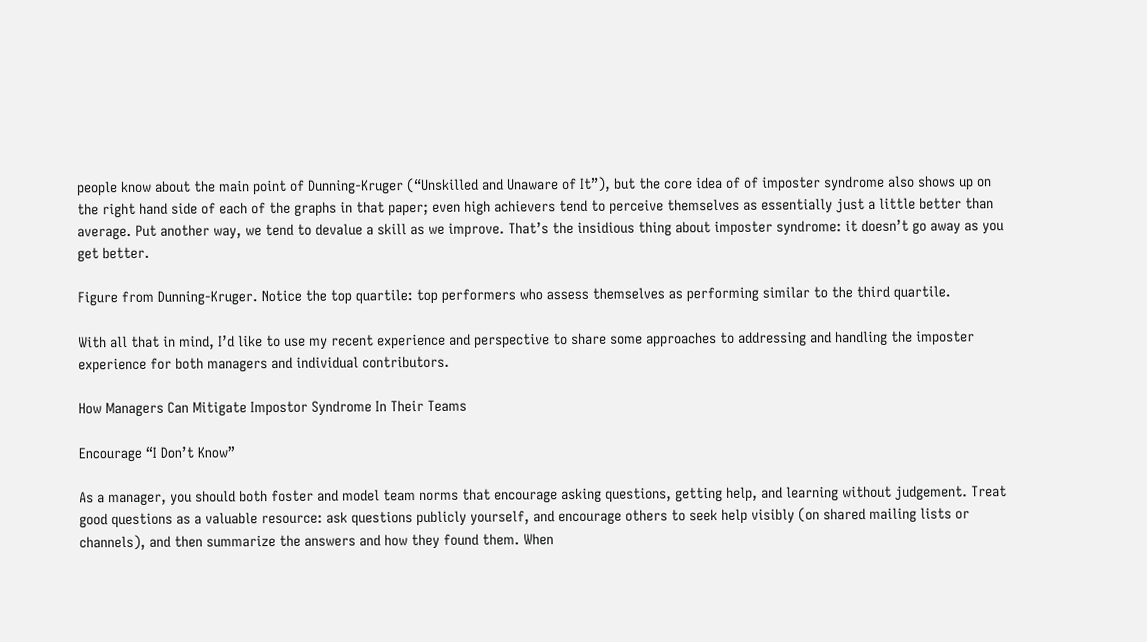people know about the main point of Dunning-Kruger (“Unskilled and Unaware of It”), but the core idea of of imposter syndrome also shows up on the right hand side of each of the graphs in that paper; even high achievers tend to perceive themselves as essentially just a little better than average. Put another way, we tend to devalue a skill as we improve. That’s the insidious thing about imposter syndrome: it doesn’t go away as you get better.

Figure from Dunning-Kruger. Notice the top quartile: top performers who assess themselves as performing similar to the third quartile.

With all that in mind, I’d like to use my recent experience and perspective to share some approaches to addressing and handling the imposter experience for both managers and individual contributors.

How Managers Can Mitigate Impostor Syndrome In Their Teams

Encourage “I Don’t Know”

As a manager, you should both foster and model team norms that encourage asking questions, getting help, and learning without judgement. Treat good questions as a valuable resource: ask questions publicly yourself, and encourage others to seek help visibly (on shared mailing lists or channels), and then summarize the answers and how they found them. When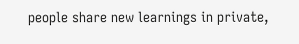people share new learnings in private,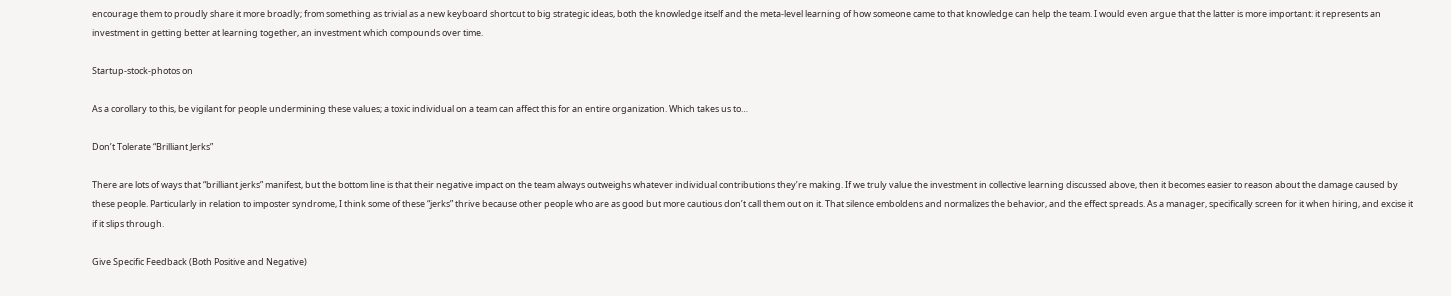encourage them to proudly share it more broadly; from something as trivial as a new keyboard shortcut to big strategic ideas, both the knowledge itself and the meta-level learning of how someone came to that knowledge can help the team. I would even argue that the latter is more important: it represents an investment in getting better at learning together, an investment which compounds over time.

Startup-stock-photos on

As a corollary to this, be vigilant for people undermining these values; a toxic individual on a team can affect this for an entire organization. Which takes us to…

Don’t Tolerate “Brilliant Jerks”

There are lots of ways that “brilliant jerks” manifest, but the bottom line is that their negative impact on the team always outweighs whatever individual contributions they’re making. If we truly value the investment in collective learning discussed above, then it becomes easier to reason about the damage caused by these people. Particularly in relation to imposter syndrome, I think some of these “jerks” thrive because other people who are as good but more cautious don’t call them out on it. That silence emboldens and normalizes the behavior, and the effect spreads. As a manager, specifically screen for it when hiring, and excise it if it slips through.

Give Specific Feedback (Both Positive and Negative)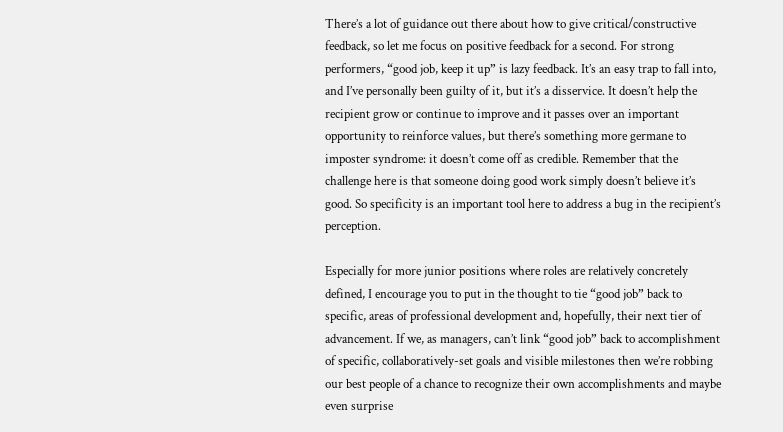There’s a lot of guidance out there about how to give critical/constructive feedback, so let me focus on positive feedback for a second. For strong performers, “good job, keep it up” is lazy feedback. It’s an easy trap to fall into, and I’ve personally been guilty of it, but it’s a disservice. It doesn’t help the recipient grow or continue to improve and it passes over an important opportunity to reinforce values, but there’s something more germane to imposter syndrome: it doesn’t come off as credible. Remember that the challenge here is that someone doing good work simply doesn’t believe it’s good. So specificity is an important tool here to address a bug in the recipient’s perception.

Especially for more junior positions where roles are relatively concretely defined, I encourage you to put in the thought to tie “good job” back to specific, areas of professional development and, hopefully, their next tier of advancement. If we, as managers, can’t link “good job” back to accomplishment of specific, collaboratively-set goals and visible milestones then we’re robbing our best people of a chance to recognize their own accomplishments and maybe even surprise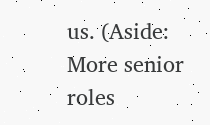us. (Aside: More senior roles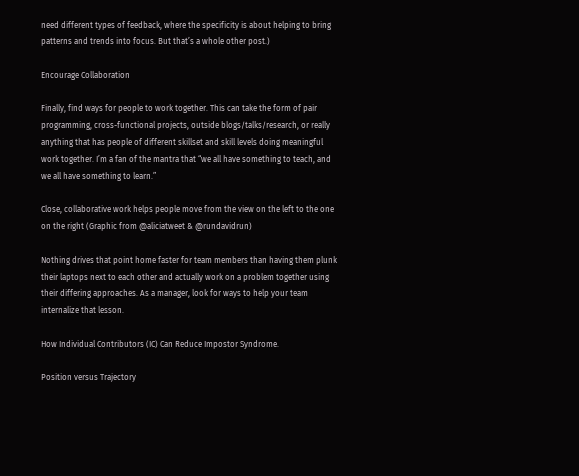need different types of feedback, where the specificity is about helping to bring patterns and trends into focus. But that’s a whole other post.)

Encourage Collaboration

Finally, find ways for people to work together. This can take the form of pair programming, cross-functional projects, outside blogs/talks/research, or really anything that has people of different skillset and skill levels doing meaningful work together. I’m a fan of the mantra that “we all have something to teach, and we all have something to learn.”

Close, collaborative work helps people move from the view on the left to the one on the right (Graphic from @aliciatweet & @rundavidrun)

Nothing drives that point home faster for team members than having them plunk their laptops next to each other and actually work on a problem together using their differing approaches. As a manager, look for ways to help your team internalize that lesson.

How Individual Contributors (IC) Can Reduce Impostor Syndrome.

Position versus Trajectory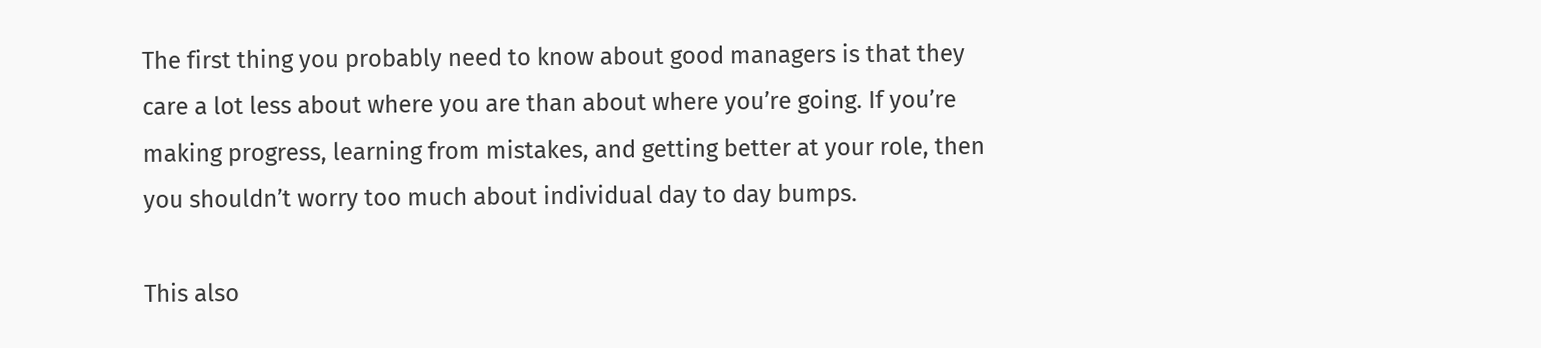The first thing you probably need to know about good managers is that they care a lot less about where you are than about where you’re going. If you’re making progress, learning from mistakes, and getting better at your role, then you shouldn’t worry too much about individual day to day bumps.

This also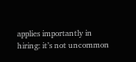applies importantly in hiring: it’s not uncommon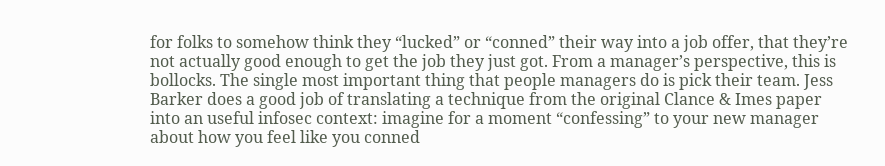for folks to somehow think they “lucked” or “conned” their way into a job offer, that they’re not actually good enough to get the job they just got. From a manager’s perspective, this is bollocks. The single most important thing that people managers do is pick their team. Jess Barker does a good job of translating a technique from the original Clance & Imes paper into an useful infosec context: imagine for a moment “confessing” to your new manager about how you feel like you conned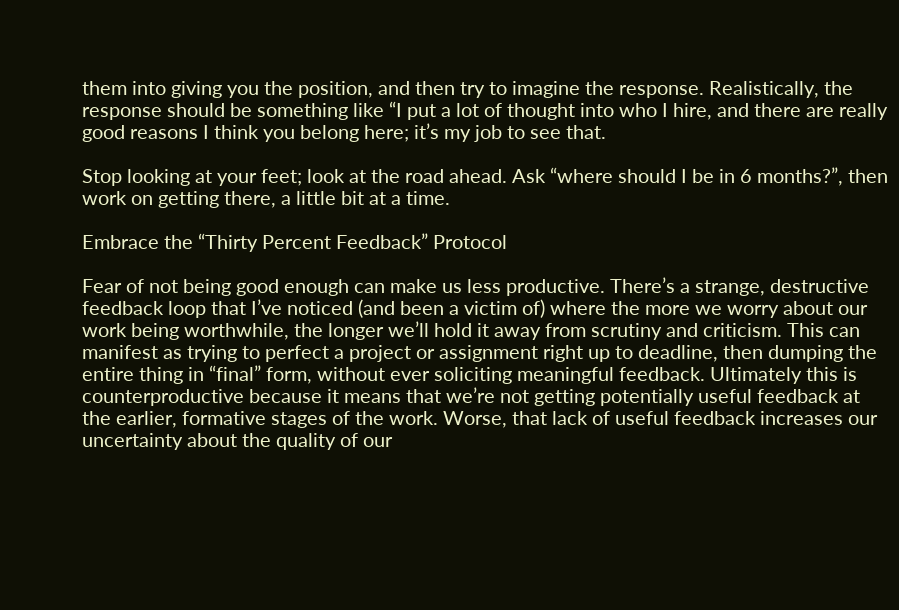them into giving you the position, and then try to imagine the response. Realistically, the response should be something like “I put a lot of thought into who I hire, and there are really good reasons I think you belong here; it’s my job to see that.

Stop looking at your feet; look at the road ahead. Ask “where should I be in 6 months?”, then work on getting there, a little bit at a time.

Embrace the “Thirty Percent Feedback” Protocol

Fear of not being good enough can make us less productive. There’s a strange, destructive feedback loop that I’ve noticed (and been a victim of) where the more we worry about our work being worthwhile, the longer we’ll hold it away from scrutiny and criticism. This can manifest as trying to perfect a project or assignment right up to deadline, then dumping the entire thing in “final” form, without ever soliciting meaningful feedback. Ultimately this is counterproductive because it means that we’re not getting potentially useful feedback at the earlier, formative stages of the work. Worse, that lack of useful feedback increases our uncertainty about the quality of our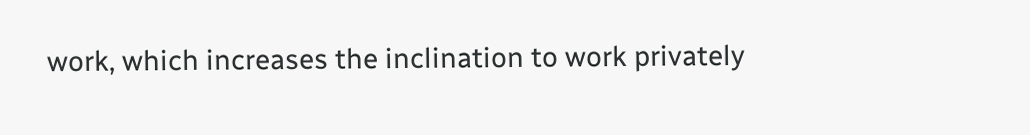work, which increases the inclination to work privately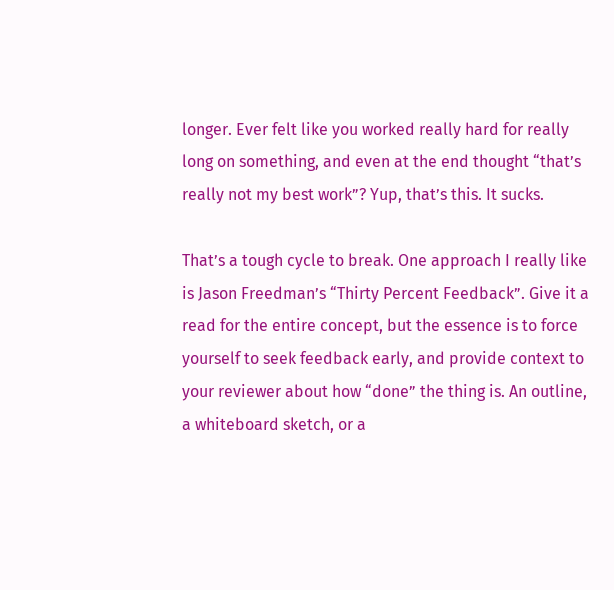longer. Ever felt like you worked really hard for really long on something, and even at the end thought “that’s really not my best work”? Yup, that’s this. It sucks.

That’s a tough cycle to break. One approach I really like is Jason Freedman’s “Thirty Percent Feedback”. Give it a read for the entire concept, but the essence is to force yourself to seek feedback early, and provide context to your reviewer about how “done” the thing is. An outline, a whiteboard sketch, or a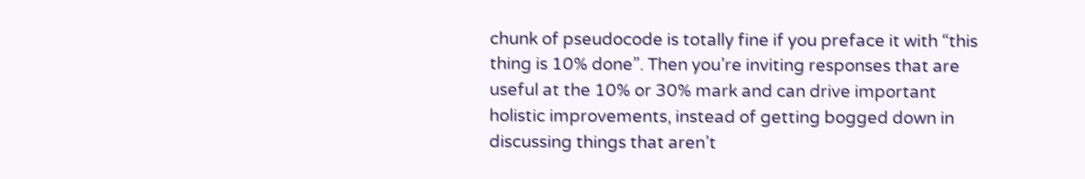chunk of pseudocode is totally fine if you preface it with “this thing is 10% done”. Then you’re inviting responses that are useful at the 10% or 30% mark and can drive important holistic improvements, instead of getting bogged down in discussing things that aren’t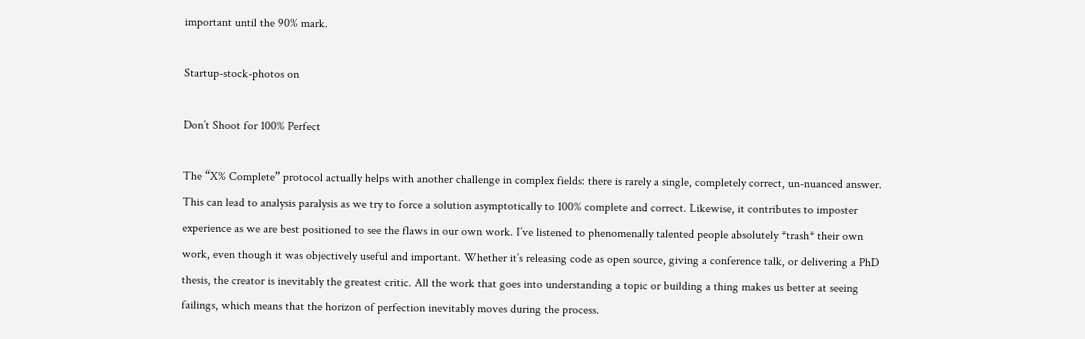important until the 90% mark.

Startup-stock-photos on

Don’t Shoot for 100% Perfect

The “X% Complete” protocol actually helps with another challenge in complex fields: there is rarely a single, completely correct, un-nuanced answer. This can lead to analysis paralysis as we try to force a solution asymptotically to 100% complete and correct. Likewise, it contributes to imposter experience as we are best positioned to see the flaws in our own work. I’ve listened to phenomenally talented people absolutely *trash* their own work, even though it was objectively useful and important. Whether it’s releasing code as open source, giving a conference talk, or delivering a PhD thesis, the creator is inevitably the greatest critic. All the work that goes into understanding a topic or building a thing makes us better at seeing failings, which means that the horizon of perfection inevitably moves during the process.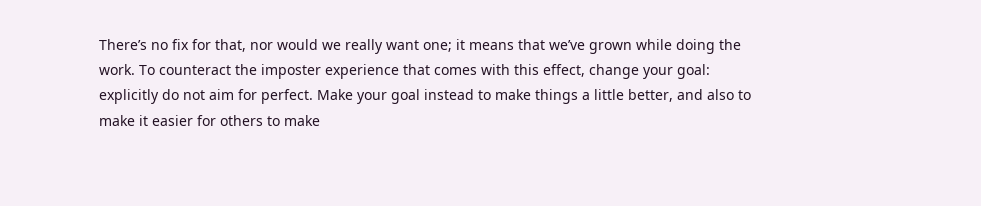There’s no fix for that, nor would we really want one; it means that we’ve grown while doing the work. To counteract the imposter experience that comes with this effect, change your goal: explicitly do not aim for perfect. Make your goal instead to make things a little better, and also to make it easier for others to make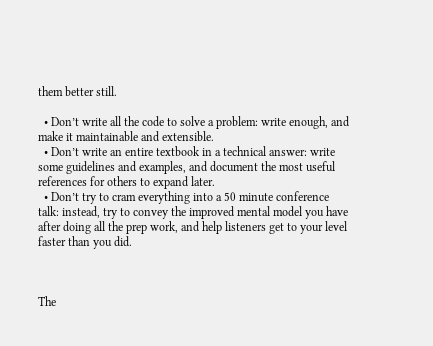them better still.

  • Don’t write all the code to solve a problem: write enough, and make it maintainable and extensible.
  • Don’t write an entire textbook in a technical answer: write some guidelines and examples, and document the most useful references for others to expand later.
  • Don’t try to cram everything into a 50 minute conference talk: instead, try to convey the improved mental model you have after doing all the prep work, and help listeners get to your level faster than you did.



The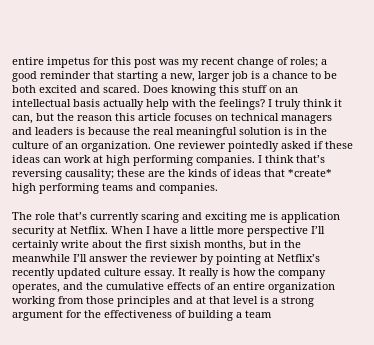entire impetus for this post was my recent change of roles; a good reminder that starting a new, larger job is a chance to be both excited and scared. Does knowing this stuff on an intellectual basis actually help with the feelings? I truly think it can, but the reason this article focuses on technical managers and leaders is because the real meaningful solution is in the culture of an organization. One reviewer pointedly asked if these ideas can work at high performing companies. I think that’s reversing causality; these are the kinds of ideas that *create* high performing teams and companies.

The role that’s currently scaring and exciting me is application security at Netflix. When I have a little more perspective I’ll certainly write about the first sixish months, but in the meanwhile I’ll answer the reviewer by pointing at Netflix’s recently updated culture essay. It really is how the company operates, and the cumulative effects of an entire organization working from those principles and at that level is a strong argument for the effectiveness of building a team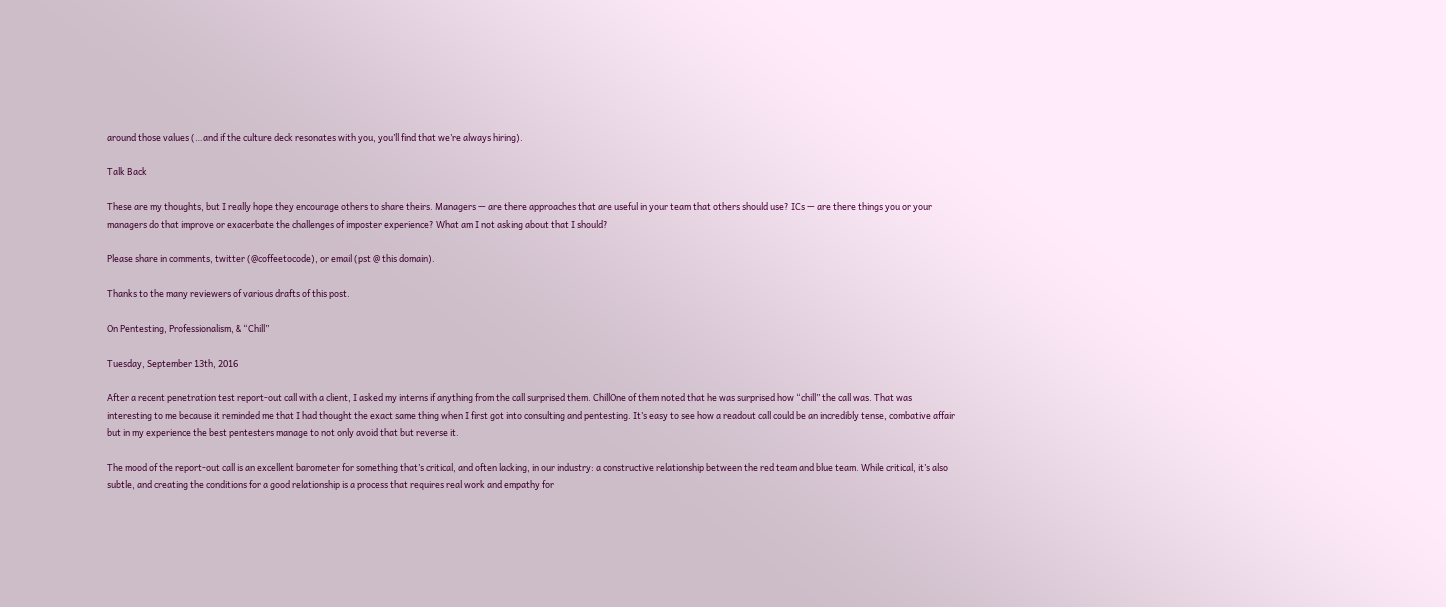around those values (…and if the culture deck resonates with you, you’ll find that we’re always hiring).

Talk Back

These are my thoughts, but I really hope they encourage others to share theirs. Managers — are there approaches that are useful in your team that others should use? ICs — are there things you or your managers do that improve or exacerbate the challenges of imposter experience? What am I not asking about that I should?

Please share in comments, twitter (@coffeetocode), or email (pst @ this domain).

Thanks to the many reviewers of various drafts of this post.

On Pentesting, Professionalism, & “Chill”

Tuesday, September 13th, 2016

After a recent penetration test report-out call with a client, I asked my interns if anything from the call surprised them. ChillOne of them noted that he was surprised how “chill” the call was. That was interesting to me because it reminded me that I had thought the exact same thing when I first got into consulting and pentesting. It’s easy to see how a readout call could be an incredibly tense, combative affair but in my experience the best pentesters manage to not only avoid that but reverse it.

The mood of the report-out call is an excellent barometer for something that’s critical, and often lacking, in our industry: a constructive relationship between the red team and blue team. While critical, it’s also subtle, and creating the conditions for a good relationship is a process that requires real work and empathy for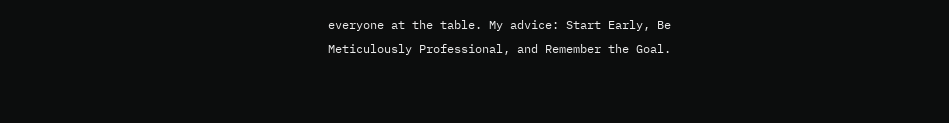everyone at the table. My advice: Start Early, Be Meticulously Professional, and Remember the Goal.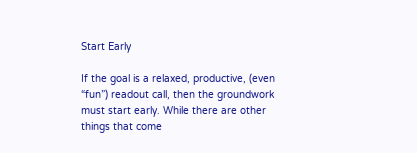Start Early

If the goal is a relaxed, productive, (even “fun”) readout call, then the groundwork must start early. While there are other things that come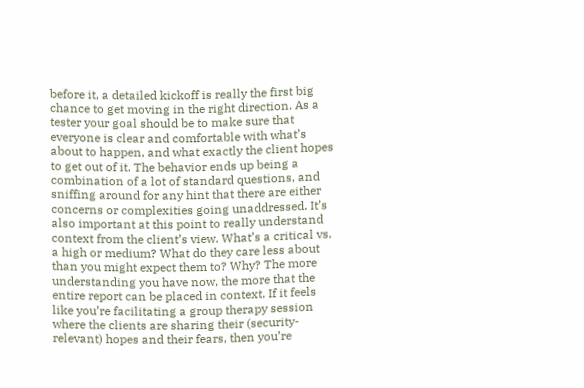before it, a detailed kickoff is really the first big chance to get moving in the right direction. As a tester your goal should be to make sure that everyone is clear and comfortable with what’s about to happen, and what exactly the client hopes to get out of it. The behavior ends up being a combination of a lot of standard questions, and sniffing around for any hint that there are either concerns or complexities going unaddressed. It’s also important at this point to really understand context from the client’s view. What’s a critical vs. a high or medium? What do they care less about than you might expect them to? Why? The more understanding you have now, the more that the entire report can be placed in context. If it feels like you’re facilitating a group therapy session where the clients are sharing their (security-relevant) hopes and their fears, then you’re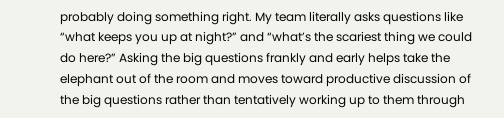probably doing something right. My team literally asks questions like “what keeps you up at night?” and “what’s the scariest thing we could do here?” Asking the big questions frankly and early helps take the elephant out of the room and moves toward productive discussion of the big questions rather than tentatively working up to them through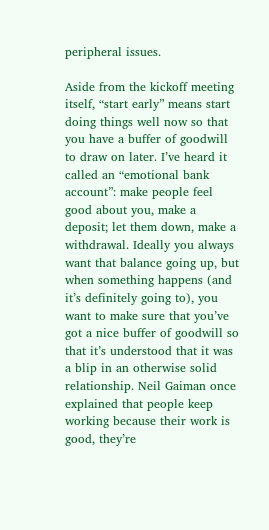peripheral issues.

Aside from the kickoff meeting itself, “start early” means start doing things well now so that you have a buffer of goodwill to draw on later. I’ve heard it called an “emotional bank account”: make people feel good about you, make a deposit; let them down, make a withdrawal. Ideally you always want that balance going up, but when something happens (and it’s definitely going to), you want to make sure that you’ve got a nice buffer of goodwill so that it’s understood that it was a blip in an otherwise solid relationship. Neil Gaiman once explained that people keep working because their work is good, they’re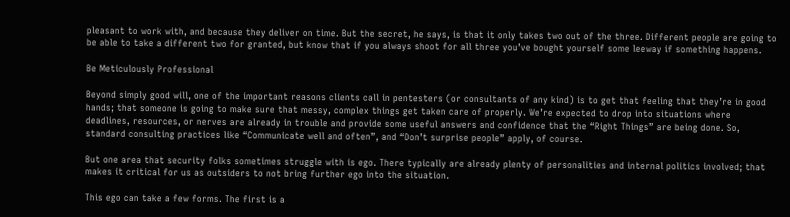pleasant to work with, and because they deliver on time. But the secret, he says, is that it only takes two out of the three. Different people are going to be able to take a different two for granted, but know that if you always shoot for all three you’ve bought yourself some leeway if something happens.

Be Meticulously Professional

Beyond simply good will, one of the important reasons clients call in pentesters (or consultants of any kind) is to get that feeling that they’re in good hands; that someone is going to make sure that messy, complex things get taken care of properly. We’re expected to drop into situations where deadlines, resources, or nerves are already in trouble and provide some useful answers and confidence that the “Right Things” are being done. So, standard consulting practices like “Communicate well and often”, and “Don’t surprise people” apply, of course.

But one area that security folks sometimes struggle with is ego. There typically are already plenty of personalities and internal politics involved; that makes it critical for us as outsiders to not bring further ego into the situation.

This ego can take a few forms. The first is a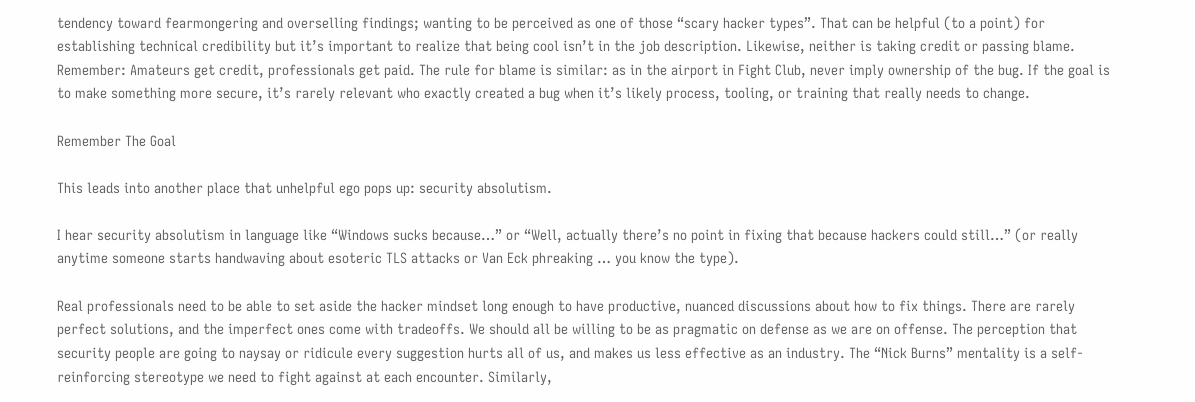tendency toward fearmongering and overselling findings; wanting to be perceived as one of those “scary hacker types”. That can be helpful (to a point) for establishing technical credibility but it’s important to realize that being cool isn’t in the job description. Likewise, neither is taking credit or passing blame. Remember: Amateurs get credit, professionals get paid. The rule for blame is similar: as in the airport in Fight Club, never imply ownership of the bug. If the goal is to make something more secure, it’s rarely relevant who exactly created a bug when it’s likely process, tooling, or training that really needs to change.

Remember The Goal

This leads into another place that unhelpful ego pops up: security absolutism.

I hear security absolutism in language like “Windows sucks because…” or “Well, actually there’s no point in fixing that because hackers could still…” (or really anytime someone starts handwaving about esoteric TLS attacks or Van Eck phreaking … you know the type).

Real professionals need to be able to set aside the hacker mindset long enough to have productive, nuanced discussions about how to fix things. There are rarely perfect solutions, and the imperfect ones come with tradeoffs. We should all be willing to be as pragmatic on defense as we are on offense. The perception that security people are going to naysay or ridicule every suggestion hurts all of us, and makes us less effective as an industry. The “Nick Burns” mentality is a self-reinforcing stereotype we need to fight against at each encounter. Similarly,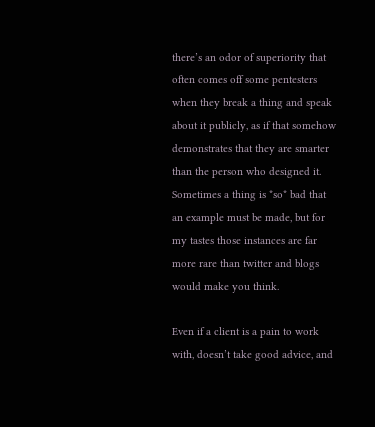there’s an odor of superiority that often comes off some pentesters when they break a thing and speak about it publicly, as if that somehow demonstrates that they are smarter than the person who designed it. Sometimes a thing is *so* bad that an example must be made, but for my tastes those instances are far more rare than twitter and blogs would make you think.

Even if a client is a pain to work with, doesn’t take good advice, and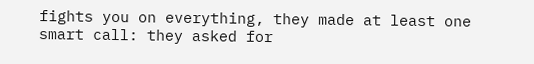fights you on everything, they made at least one smart call: they asked for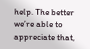help. The better we’re able to appreciate that,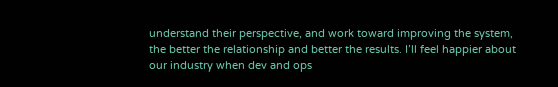understand their perspective, and work toward improving the system, the better the relationship and better the results. I’ll feel happier about our industry when dev and ops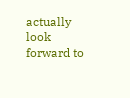actually look forward to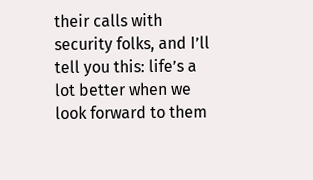their calls with security folks, and I’ll tell you this: life’s a lot better when we look forward to them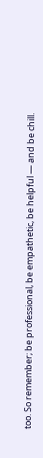too. So remember; be professional, be empathetic, be helpful — and be chill.